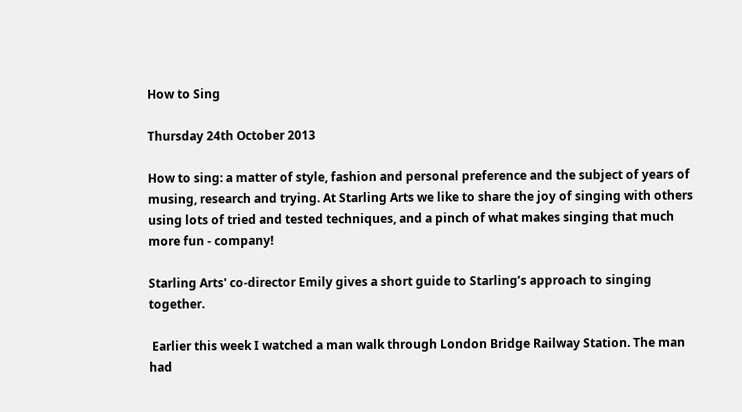How to Sing

Thursday 24th October 2013

How to sing: a matter of style, fashion and personal preference and the subject of years of musing, research and trying. At Starling Arts we like to share the joy of singing with others using lots of tried and tested techniques, and a pinch of what makes singing that much more fun - company!

Starling Arts' co-director Emily gives a short guide to Starling’s approach to singing together.

 Earlier this week I watched a man walk through London Bridge Railway Station. The man had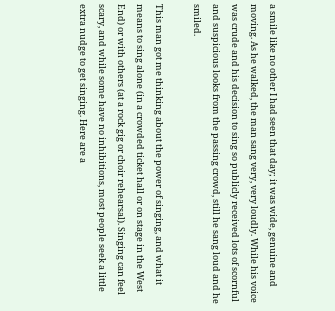a smile like no other I had seen that day; it was wide, genuine and moving. As he walked, the man sang very, very loudly. While his voice was crude and his decision to sing so publicly received lots of scornful and suspicious looks from the passing crowd, still he sang loud and he smiled.

This man got me thinking about the power of singing, and what it means to sing alone (in a crowded ticket hall or on stage in the West End) or with others (at a rock gig or choir rehearsal). Singing can feel scary, and while some have no inhibitions, most people seek a little extra nudge to get singing. Here are a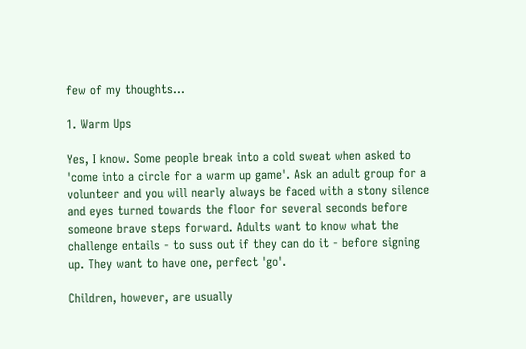few of my thoughts...

1. Warm Ups

Yes, I know. Some people break into a cold sweat when asked to 'come into a circle for a warm up game'. Ask an adult group for a volunteer and you will nearly always be faced with a stony silence and eyes turned towards the floor for several seconds before someone brave steps forward. Adults want to know what the challenge entails - to suss out if they can do it - before signing up. They want to have one, perfect 'go'.

Children, however, are usually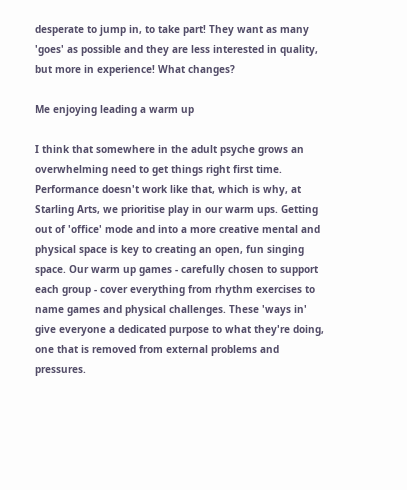desperate to jump in, to take part! They want as many 'goes' as possible and they are less interested in quality, but more in experience! What changes?

Me enjoying leading a warm up

I think that somewhere in the adult psyche grows an overwhelming need to get things right first time. Performance doesn't work like that, which is why, at Starling Arts, we prioritise play in our warm ups. Getting out of 'office' mode and into a more creative mental and physical space is key to creating an open, fun singing space. Our warm up games - carefully chosen to support each group - cover everything from rhythm exercises to name games and physical challenges. These 'ways in' give everyone a dedicated purpose to what they're doing, one that is removed from external problems and pressures.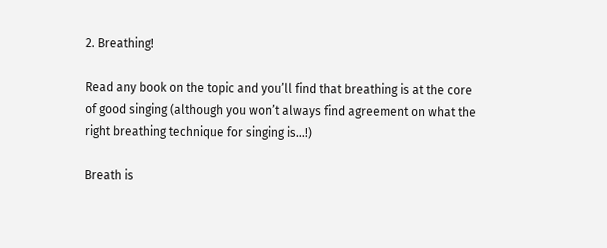2. Breathing!

Read any book on the topic and you’ll find that breathing is at the core of good singing (although you won’t always find agreement on what the right breathing technique for singing is...!)

Breath is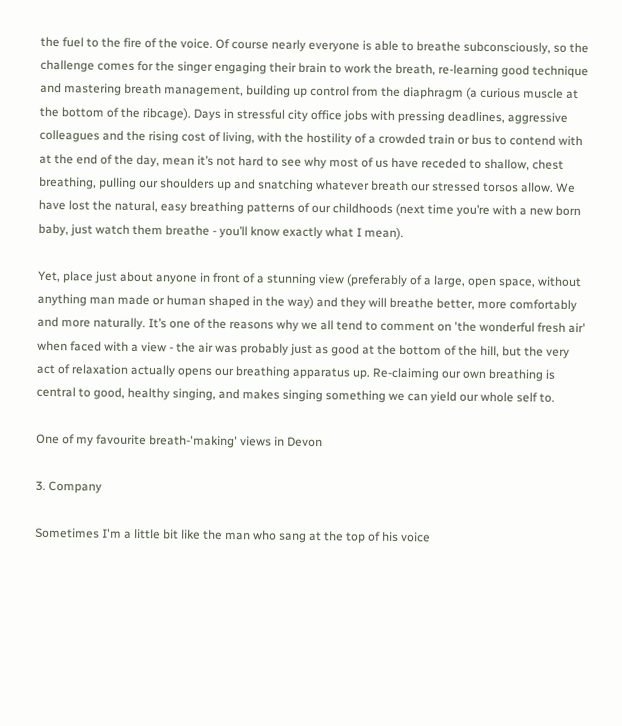the fuel to the fire of the voice. Of course nearly everyone is able to breathe subconsciously, so the challenge comes for the singer engaging their brain to work the breath, re-learning good technique and mastering breath management, building up control from the diaphragm (a curious muscle at the bottom of the ribcage). Days in stressful city office jobs with pressing deadlines, aggressive colleagues and the rising cost of living, with the hostility of a crowded train or bus to contend with at the end of the day, mean it’s not hard to see why most of us have receded to shallow, chest breathing, pulling our shoulders up and snatching whatever breath our stressed torsos allow. We have lost the natural, easy breathing patterns of our childhoods (next time you’re with a new born baby, just watch them breathe - you’ll know exactly what I mean).

Yet, place just about anyone in front of a stunning view (preferably of a large, open space, without anything man made or human shaped in the way) and they will breathe better, more comfortably and more naturally. It’s one of the reasons why we all tend to comment on 'the wonderful fresh air' when faced with a view - the air was probably just as good at the bottom of the hill, but the very act of relaxation actually opens our breathing apparatus up. Re-claiming our own breathing is central to good, healthy singing, and makes singing something we can yield our whole self to.

One of my favourite breath-'making' views in Devon

3. Company

Sometimes I'm a little bit like the man who sang at the top of his voice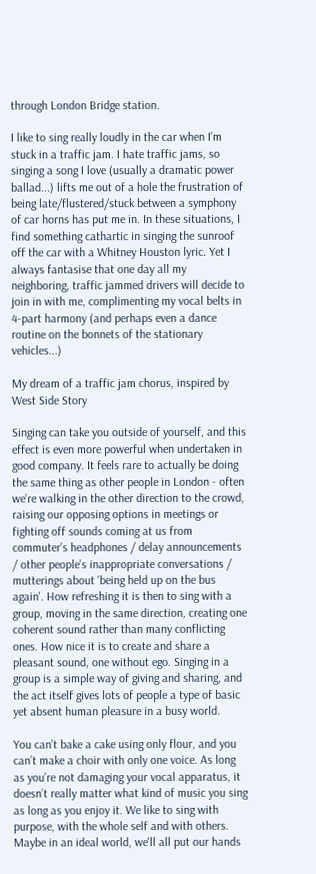through London Bridge station.

I like to sing really loudly in the car when I’m stuck in a traffic jam. I hate traffic jams, so singing a song I love (usually a dramatic power ballad...) lifts me out of a hole the frustration of being late/flustered/stuck between a symphony of car horns has put me in. In these situations, I find something cathartic in singing the sunroof off the car with a Whitney Houston lyric. Yet I always fantasise that one day all my neighboring, traffic jammed drivers will decide to join in with me, complimenting my vocal belts in 4-part harmony (and perhaps even a dance routine on the bonnets of the stationary vehicles...)

My dream of a traffic jam chorus, inspired by West Side Story

Singing can take you outside of yourself, and this effect is even more powerful when undertaken in good company. It feels rare to actually be doing the same thing as other people in London - often we’re walking in the other direction to the crowd, raising our opposing options in meetings or fighting off sounds coming at us from commuter’s headphones / delay announcements / other people’s inappropriate conversations / mutterings about 'being held up on the bus again'. How refreshing it is then to sing with a group, moving in the same direction, creating one coherent sound rather than many conflicting ones. How nice it is to create and share a pleasant sound, one without ego. Singing in a group is a simple way of giving and sharing, and the act itself gives lots of people a type of basic yet absent human pleasure in a busy world.

You can’t bake a cake using only flour, and you can’t make a choir with only one voice. As long as you’re not damaging your vocal apparatus, it doesn’t really matter what kind of music you sing as long as you enjoy it. We like to sing with purpose, with the whole self and with others. Maybe in an ideal world, we'll all put our hands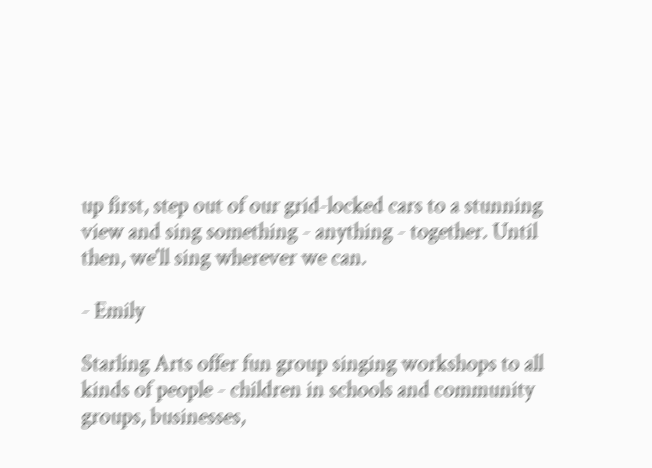up first, step out of our grid-locked cars to a stunning view and sing something - anything - together. Until then, we'll sing wherever we can.

- Emily

Starling Arts offer fun group singing workshops to all kinds of people - children in schools and community groups, businesses,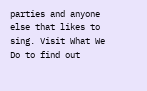parties and anyone else that likes to sing. Visit What We Do to find out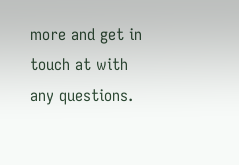more and get in touch at with any questions.